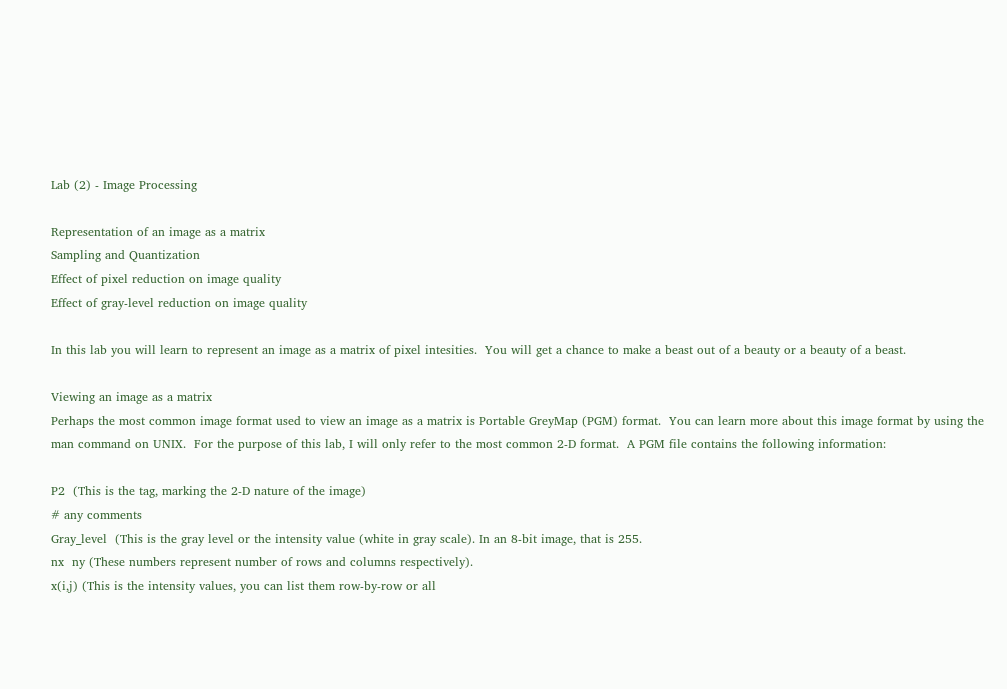Lab (2) - Image Processing

Representation of an image as a matrix
Sampling and Quantization
Effect of pixel reduction on image quality
Effect of gray-level reduction on image quality

In this lab you will learn to represent an image as a matrix of pixel intesities.  You will get a chance to make a beast out of a beauty or a beauty of a beast.

Viewing an image as a matrix
Perhaps the most common image format used to view an image as a matrix is Portable GreyMap (PGM) format.  You can learn more about this image format by using the man command on UNIX.  For the purpose of this lab, I will only refer to the most common 2-D format.  A PGM file contains the following information:

P2  (This is the tag, marking the 2-D nature of the image)
# any comments
Gray_level  (This is the gray level or the intensity value (white in gray scale). In an 8-bit image, that is 255.
nx  ny (These numbers represent number of rows and columns respectively).
x(i,j) (This is the intensity values, you can list them row-by-row or all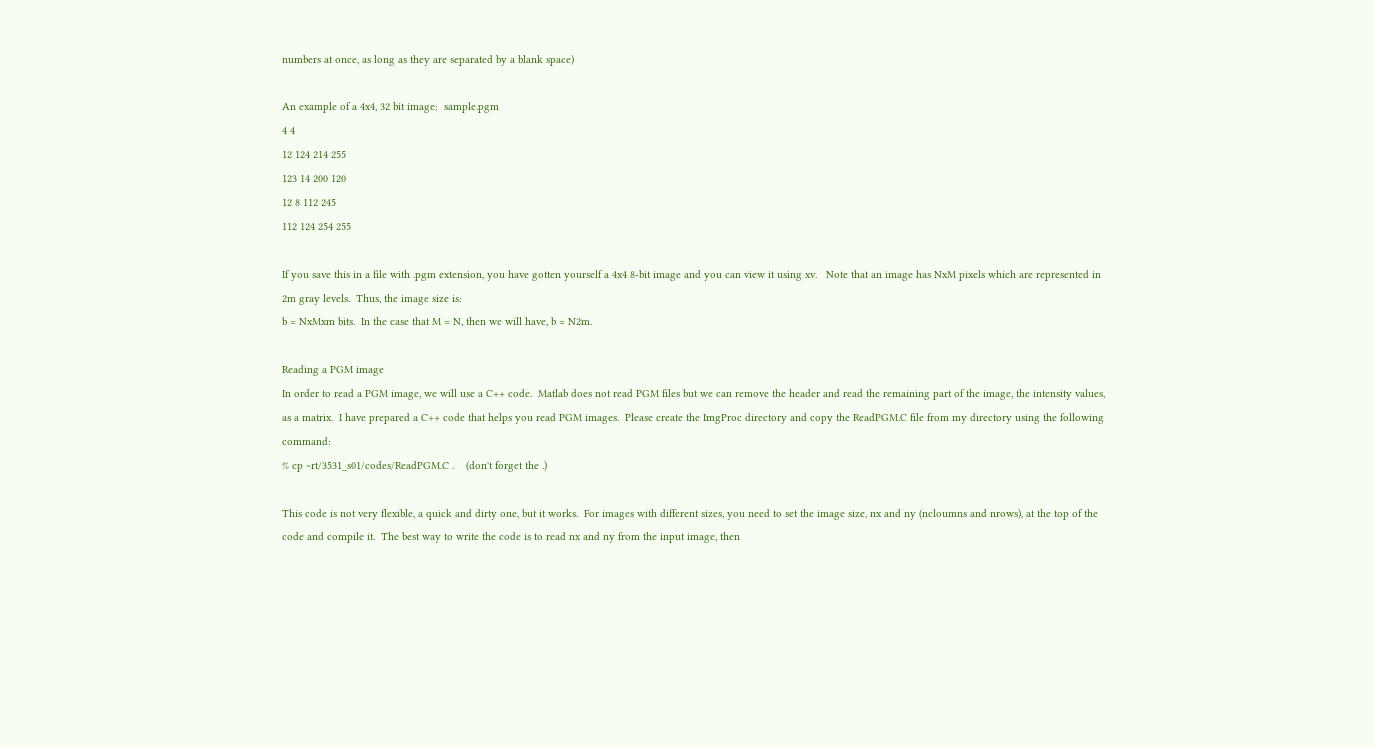numbers at once, as long as they are separated by a blank space)

An example of a 4x4, 32 bit image:  sample.pgm
4 4
12 124 214 255
123 14 200 120
12 8 112 245
112 124 254 255

If you save this in a file with .pgm extension, you have gotten yourself a 4x4 8-bit image and you can view it using xv.   Note that an image has NxM pixels which are represented in 2m gray levels.  Thus, the image size is:
b = NxMxm bits.  In the case that M = N, then we will have, b = N2m.

Reading a PGM image
In order to read a PGM image, we will use a C++ code.  Matlab does not read PGM files but we can remove the header and read the remaining part of the image, the intensity values, as a matrix.  I have prepared a C++ code that helps you read PGM images.  Please create the ImgProc directory and copy the ReadPGM.C file from my directory using the following command:
% cp ~rt/3531_s01/codes/ReadPGM.C .    (don't forget the .)

This code is not very flexible, a quick and dirty one, but it works.  For images with different sizes, you need to set the image size, nx and ny (ncloumns and nrows), at the top of the code and compile it.  The best way to write the code is to read nx and ny from the input image, then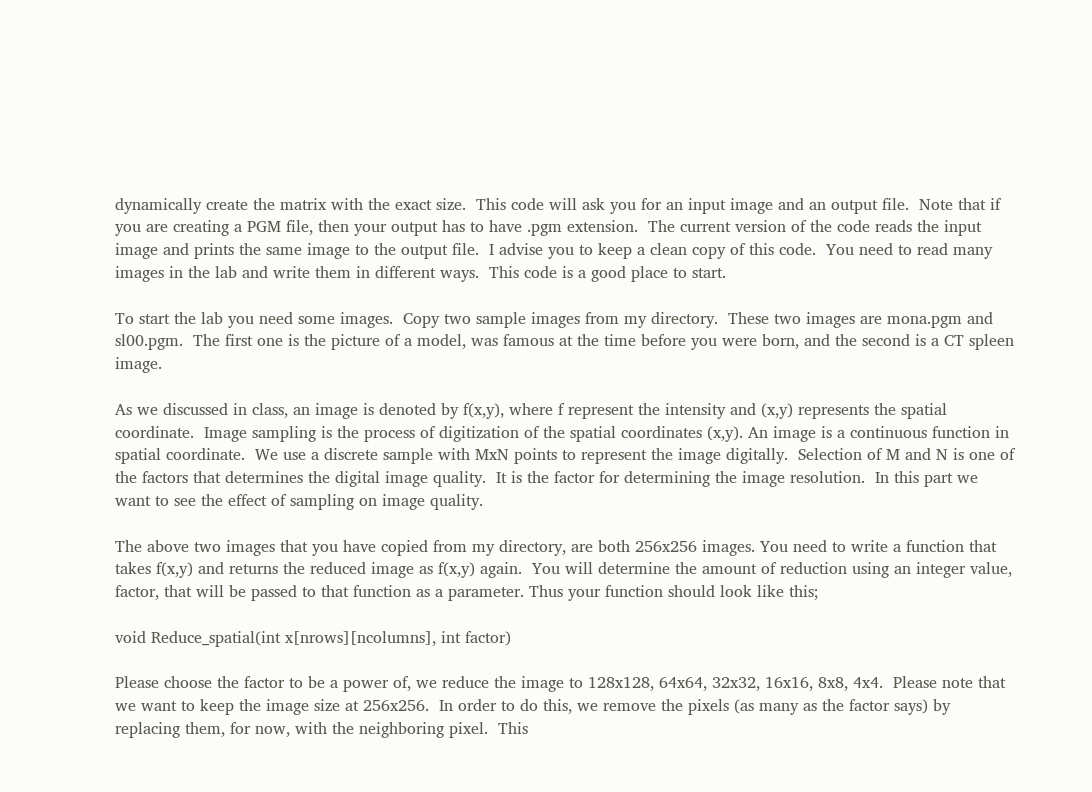dynamically create the matrix with the exact size.  This code will ask you for an input image and an output file.  Note that if you are creating a PGM file, then your output has to have .pgm extension.  The current version of the code reads the input image and prints the same image to the output file.  I advise you to keep a clean copy of this code.  You need to read many images in the lab and write them in different ways.  This code is a good place to start.

To start the lab you need some images.  Copy two sample images from my directory.  These two images are mona.pgm and sl00.pgm.  The first one is the picture of a model, was famous at the time before you were born, and the second is a CT spleen image.

As we discussed in class, an image is denoted by f(x,y), where f represent the intensity and (x,y) represents the spatial coordinate.  Image sampling is the process of digitization of the spatial coordinates (x,y). An image is a continuous function in spatial coordinate.  We use a discrete sample with MxN points to represent the image digitally.  Selection of M and N is one of the factors that determines the digital image quality.  It is the factor for determining the image resolution.  In this part we want to see the effect of sampling on image quality.

The above two images that you have copied from my directory, are both 256x256 images. You need to write a function that takes f(x,y) and returns the reduced image as f(x,y) again.  You will determine the amount of reduction using an integer value, factor, that will be passed to that function as a parameter. Thus your function should look like this;

void Reduce_spatial(int x[nrows][ncolumns], int factor)

Please choose the factor to be a power of, we reduce the image to 128x128, 64x64, 32x32, 16x16, 8x8, 4x4.  Please note that we want to keep the image size at 256x256.  In order to do this, we remove the pixels (as many as the factor says) by replacing them, for now, with the neighboring pixel.  This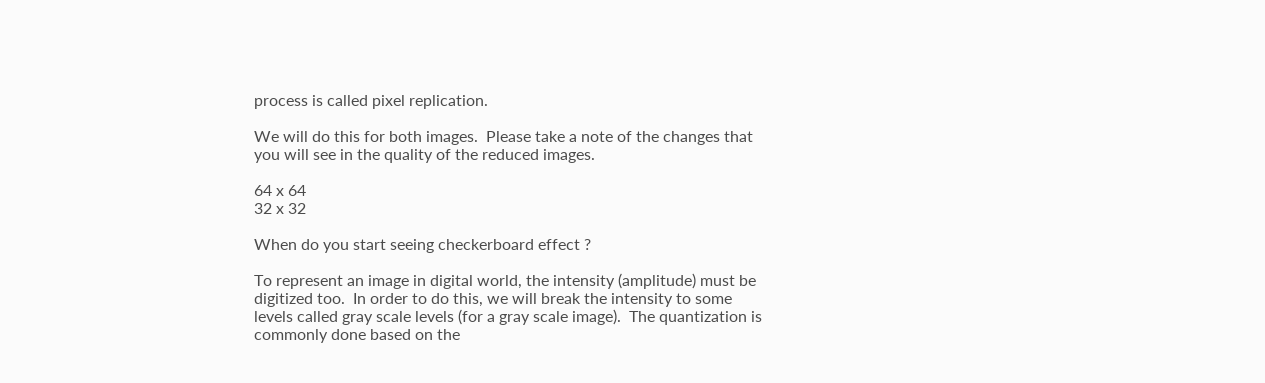process is called pixel replication.

We will do this for both images.  Please take a note of the changes that you will see in the quality of the reduced images.

64 x 64
32 x 32

When do you start seeing checkerboard effect ?

To represent an image in digital world, the intensity (amplitude) must be digitized too.  In order to do this, we will break the intensity to some levels called gray scale levels (for a gray scale image).  The quantization is commonly done based on the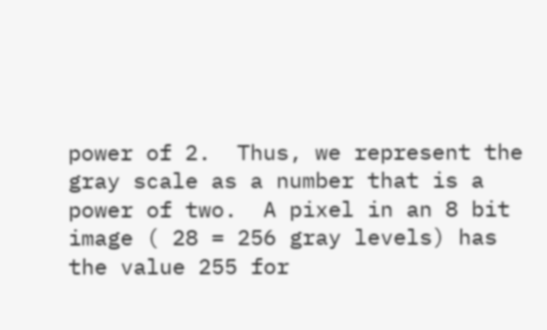power of 2.  Thus, we represent the gray scale as a number that is a power of two.  A pixel in an 8 bit image ( 28 = 256 gray levels) has the value 255 for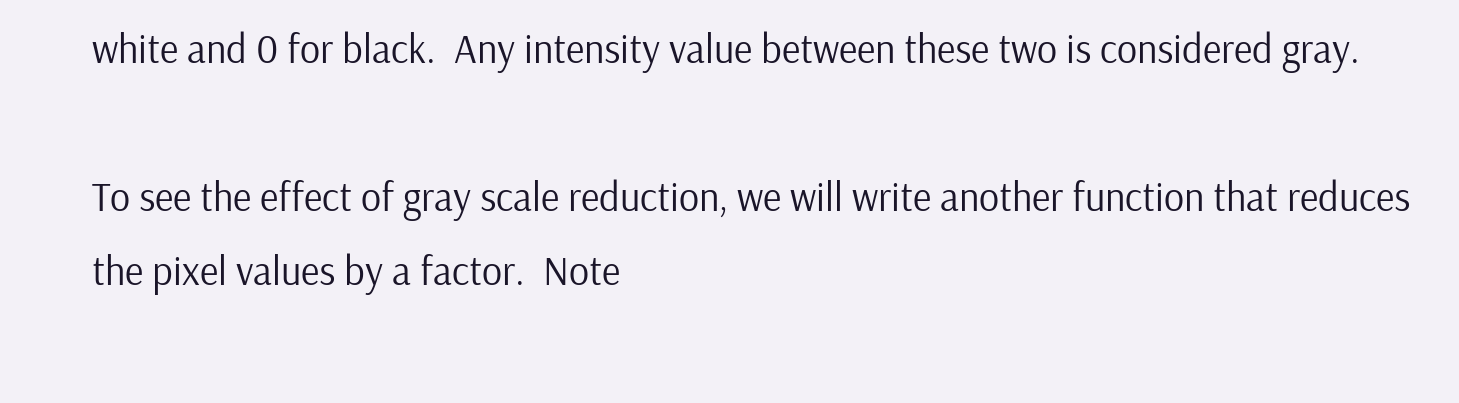white and 0 for black.  Any intensity value between these two is considered gray.

To see the effect of gray scale reduction, we will write another function that reduces the pixel values by a factor.  Note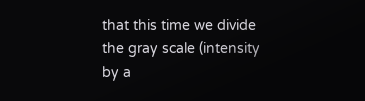that this time we divide the gray scale (intensity by a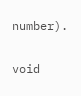number).

void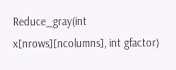Reduce_gray(int x[nrows][ncolumns], int gfactor)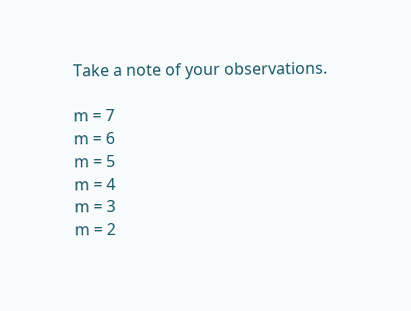Take a note of your observations.

m = 7
m = 6
m = 5
m = 4
m = 3
m = 2